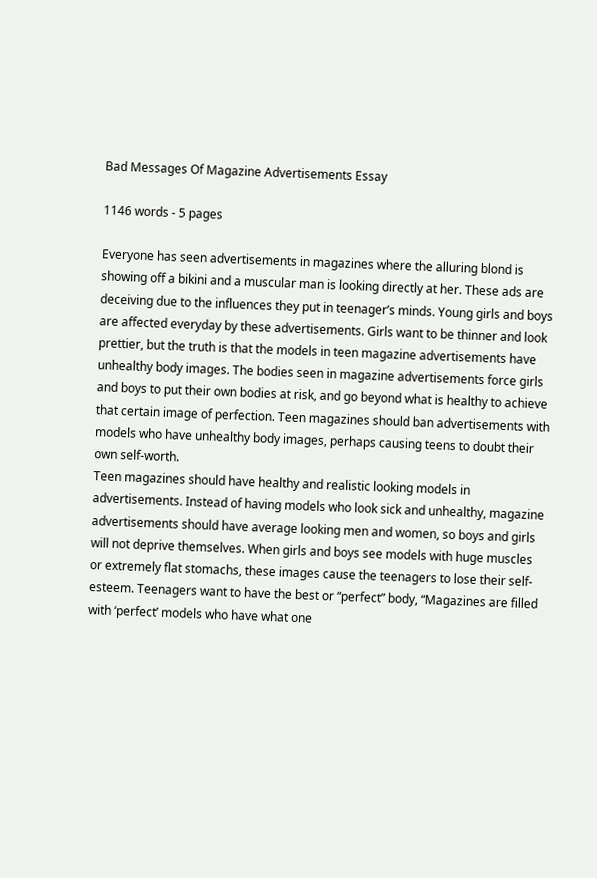Bad Messages Of Magazine Advertisements Essay

1146 words - 5 pages

Everyone has seen advertisements in magazines where the alluring blond is showing off a bikini and a muscular man is looking directly at her. These ads are deceiving due to the influences they put in teenager’s minds. Young girls and boys are affected everyday by these advertisements. Girls want to be thinner and look prettier, but the truth is that the models in teen magazine advertisements have unhealthy body images. The bodies seen in magazine advertisements force girls and boys to put their own bodies at risk, and go beyond what is healthy to achieve that certain image of perfection. Teen magazines should ban advertisements with models who have unhealthy body images, perhaps causing teens to doubt their own self-worth.
Teen magazines should have healthy and realistic looking models in advertisements. Instead of having models who look sick and unhealthy, magazine advertisements should have average looking men and women, so boys and girls will not deprive themselves. When girls and boys see models with huge muscles or extremely flat stomachs, these images cause the teenagers to lose their self-esteem. Teenagers want to have the best or “perfect” body, “Magazines are filled with ‘perfect’ models who have what one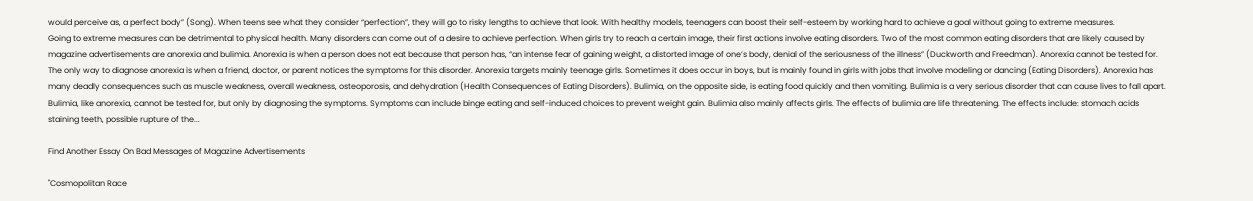would perceive as, a perfect body” (Song). When teens see what they consider “perfection”, they will go to risky lengths to achieve that look. With healthy models, teenagers can boost their self-esteem by working hard to achieve a goal without going to extreme measures.
Going to extreme measures can be detrimental to physical health. Many disorders can come out of a desire to achieve perfection. When girls try to reach a certain image, their first actions involve eating disorders. Two of the most common eating disorders that are likely caused by magazine advertisements are anorexia and bulimia. Anorexia is when a person does not eat because that person has, “an intense fear of gaining weight, a distorted image of one’s body, denial of the seriousness of the illness” (Duckworth and Freedman). Anorexia cannot be tested for. The only way to diagnose anorexia is when a friend, doctor, or parent notices the symptoms for this disorder. Anorexia targets mainly teenage girls. Sometimes it does occur in boys, but is mainly found in girls with jobs that involve modeling or dancing (Eating Disorders). Anorexia has many deadly consequences such as muscle weakness, overall weakness, osteoporosis, and dehydration (Health Consequences of Eating Disorders). Bulimia, on the opposite side, is eating food quickly and then vomiting. Bulimia is a very serious disorder that can cause lives to fall apart. Bulimia, like anorexia, cannot be tested for, but only by diagnosing the symptoms. Symptoms can include binge eating and self-induced choices to prevent weight gain. Bulimia also mainly affects girls. The effects of bulimia are life threatening. The effects include: stomach acids staining teeth, possible rupture of the...

Find Another Essay On Bad Messages of Magazine Advertisements

"Cosmopolitan Race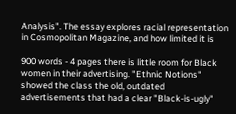Analysis". The essay explores racial representation in Cosmopolitan Magazine, and how limited it is

900 words - 4 pages there is little room for Black women in their advertising. "Ethnic Notions" showed the class the old, outdated advertisements that had a clear "Black-is-ugly"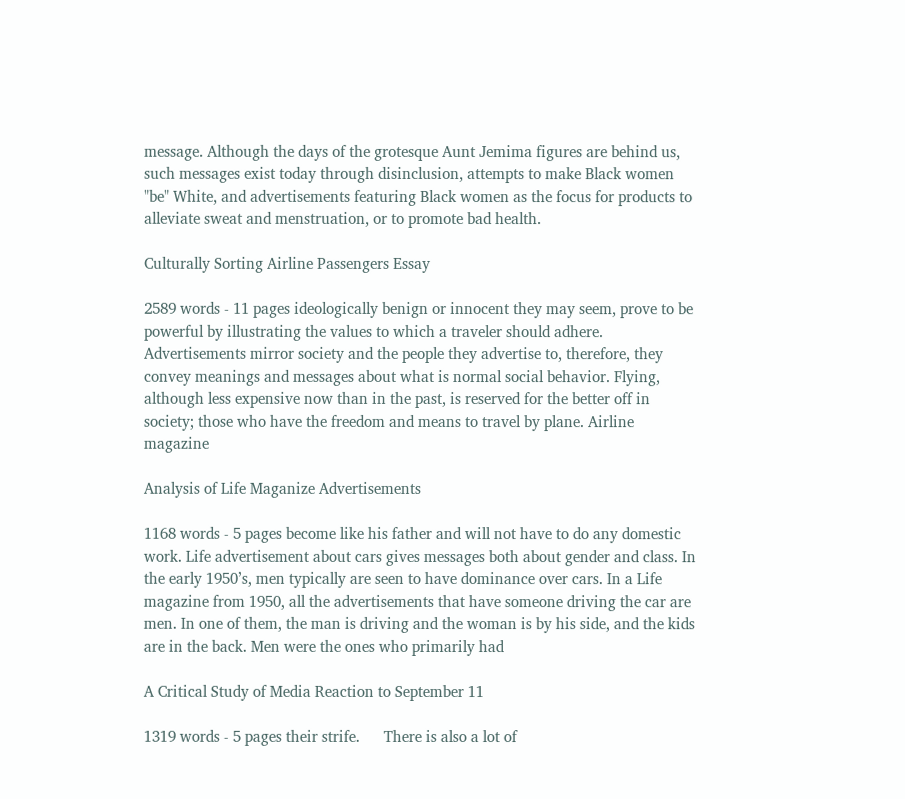message. Although the days of the grotesque Aunt Jemima figures are behind us, such messages exist today through disinclusion, attempts to make Black women "be" White, and advertisements featuring Black women as the focus for products to alleviate sweat and menstruation, or to promote bad health.

Culturally Sorting Airline Passengers Essay

2589 words - 11 pages ideologically benign or innocent they may seem, prove to be powerful by illustrating the values to which a traveler should adhere. Advertisements mirror society and the people they advertise to, therefore, they convey meanings and messages about what is normal social behavior. Flying, although less expensive now than in the past, is reserved for the better off in society; those who have the freedom and means to travel by plane. Airline magazine

Analysis of Life Maganize Advertisements

1168 words - 5 pages become like his father and will not have to do any domestic work. Life advertisement about cars gives messages both about gender and class. In the early 1950’s, men typically are seen to have dominance over cars. In a Life magazine from 1950, all the advertisements that have someone driving the car are men. In one of them, the man is driving and the woman is by his side, and the kids are in the back. Men were the ones who primarily had

A Critical Study of Media Reaction to September 11

1319 words - 5 pages their strife.      There is also a lot of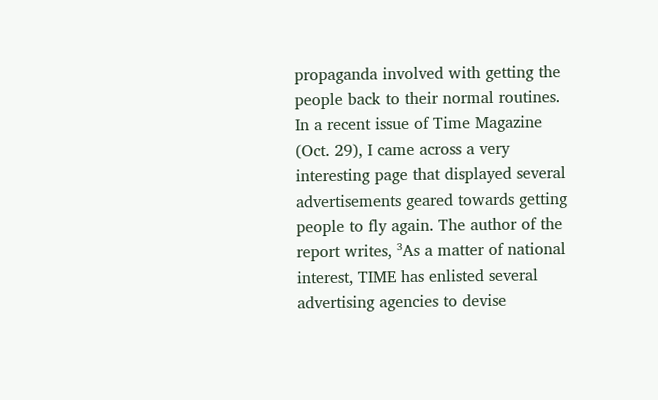propaganda involved with getting the people back to their normal routines.  In a recent issue of Time Magazine (Oct. 29), I came across a very interesting page that displayed several advertisements geared towards getting people to fly again. The author of the report writes, ³As a matter of national interest, TIME has enlisted several advertising agencies to devise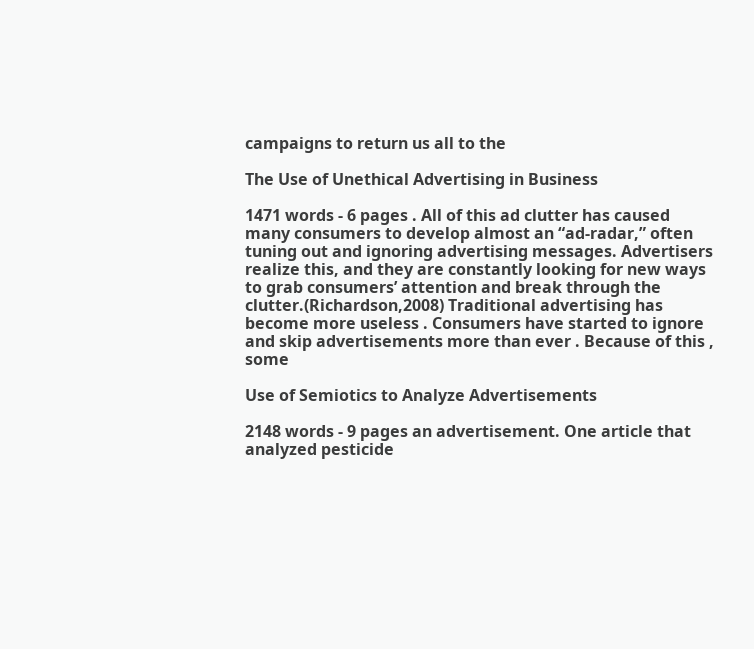campaigns to return us all to the

The Use of Unethical Advertising in Business

1471 words - 6 pages . All of this ad clutter has caused many consumers to develop almost an “ad-radar,” often tuning out and ignoring advertising messages. Advertisers realize this, and they are constantly looking for new ways to grab consumers’ attention and break through the clutter.(Richardson,2008) Traditional advertising has become more useless . Consumers have started to ignore and skip advertisements more than ever . Because of this , some

Use of Semiotics to Analyze Advertisements

2148 words - 9 pages an advertisement. One article that analyzed pesticide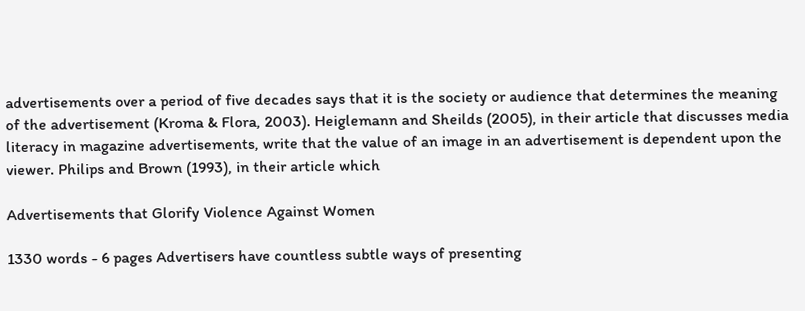advertisements over a period of five decades says that it is the society or audience that determines the meaning of the advertisement (Kroma & Flora, 2003). Heiglemann and Sheilds (2005), in their article that discusses media literacy in magazine advertisements, write that the value of an image in an advertisement is dependent upon the viewer. Philips and Brown (1993), in their article which

Advertisements that Glorify Violence Against Women

1330 words - 6 pages Advertisers have countless subtle ways of presenting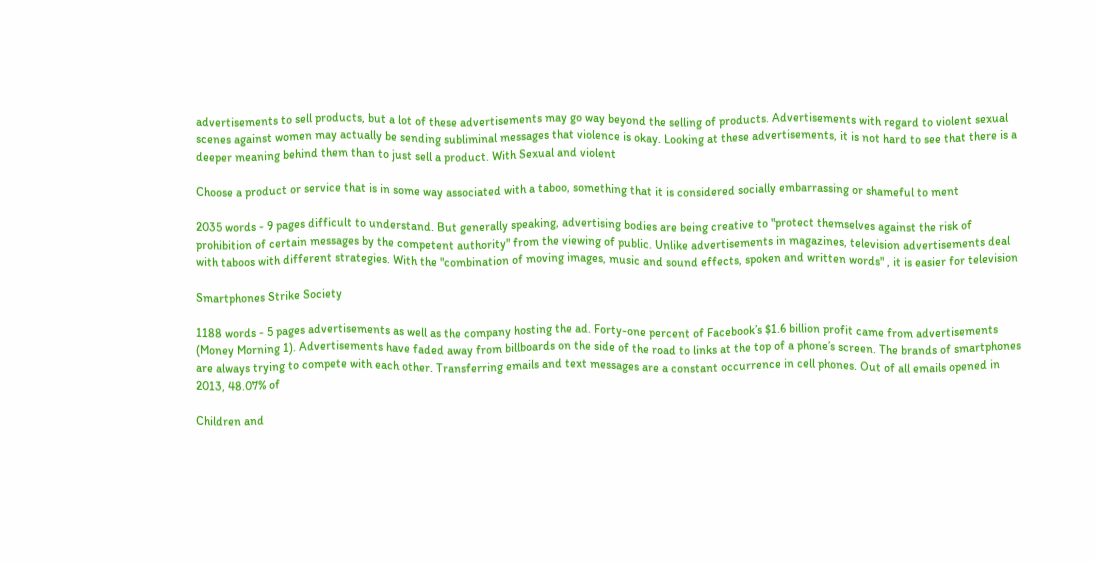advertisements to sell products, but a lot of these advertisements may go way beyond the selling of products. Advertisements with regard to violent sexual scenes against women may actually be sending subliminal messages that violence is okay. Looking at these advertisements, it is not hard to see that there is a deeper meaning behind them than to just sell a product. With Sexual and violent

Choose a product or service that is in some way associated with a taboo, something that it is considered socially embarrassing or shameful to ment

2035 words - 9 pages difficult to understand. But generally speaking, advertising bodies are being creative to "protect themselves against the risk of prohibition of certain messages by the competent authority" from the viewing of public. Unlike advertisements in magazines, television advertisements deal with taboos with different strategies. With the "combination of moving images, music and sound effects, spoken and written words" , it is easier for television

Smartphones Strike Society

1188 words - 5 pages advertisements as well as the company hosting the ad. Forty-one percent of Facebook’s $1.6 billion profit came from advertisements (Money Morning 1). Advertisements have faded away from billboards on the side of the road to links at the top of a phone’s screen. The brands of smartphones are always trying to compete with each other. Transferring emails and text messages are a constant occurrence in cell phones. Out of all emails opened in 2013, 48.07% of

Children and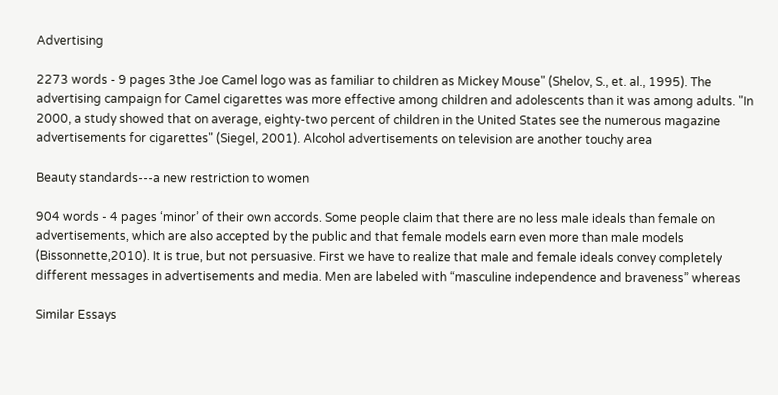Advertising

2273 words - 9 pages 3the Joe Camel logo was as familiar to children as Mickey Mouse" (Shelov, S., et. al., 1995). The advertising campaign for Camel cigarettes was more effective among children and adolescents than it was among adults. "In 2000, a study showed that on average, eighty-two percent of children in the United States see the numerous magazine advertisements for cigarettes" (Siegel, 2001). Alcohol advertisements on television are another touchy area

Beauty standards---a new restriction to women

904 words - 4 pages ‘minor’ of their own accords. Some people claim that there are no less male ideals than female on advertisements, which are also accepted by the public and that female models earn even more than male models (Bissonnette,2010). It is true, but not persuasive. First we have to realize that male and female ideals convey completely different messages in advertisements and media. Men are labeled with “masculine independence and braveness” whereas

Similar Essays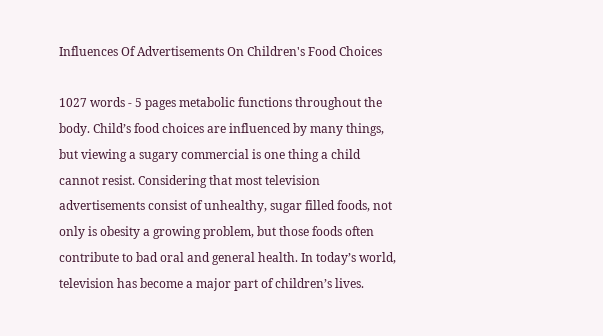Influences Of Advertisements On Children's Food Choices

1027 words - 5 pages metabolic functions throughout the body. Child’s food choices are influenced by many things, but viewing a sugary commercial is one thing a child cannot resist. Considering that most television advertisements consist of unhealthy, sugar filled foods, not only is obesity a growing problem, but those foods often contribute to bad oral and general health. In today’s world, television has become a major part of children’s lives.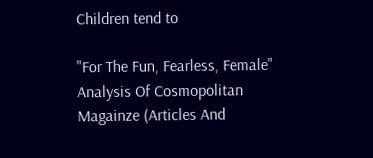Children tend to

"For The Fun, Fearless, Female" Analysis Of Cosmopolitan Magainze (Articles And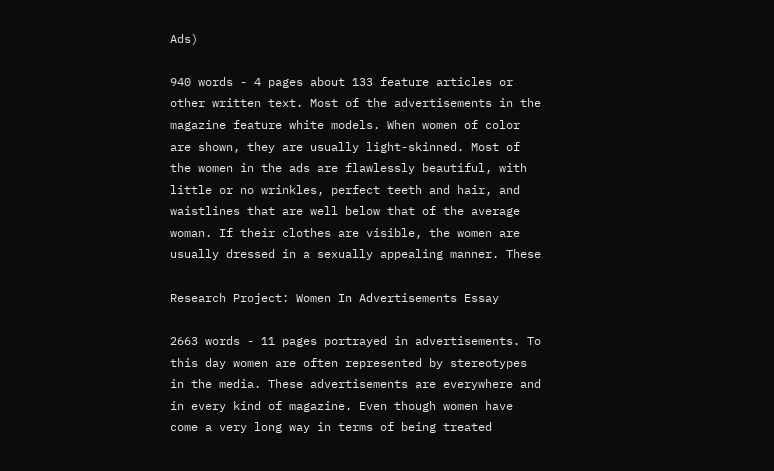Ads)

940 words - 4 pages about 133 feature articles or other written text. Most of the advertisements in the magazine feature white models. When women of color are shown, they are usually light-skinned. Most of the women in the ads are flawlessly beautiful, with little or no wrinkles, perfect teeth and hair, and waistlines that are well below that of the average woman. If their clothes are visible, the women are usually dressed in a sexually appealing manner. These

Research Project: Women In Advertisements Essay

2663 words - 11 pages portrayed in advertisements. To this day women are often represented by stereotypes in the media. These advertisements are everywhere and in every kind of magazine. Even though women have come a very long way in terms of being treated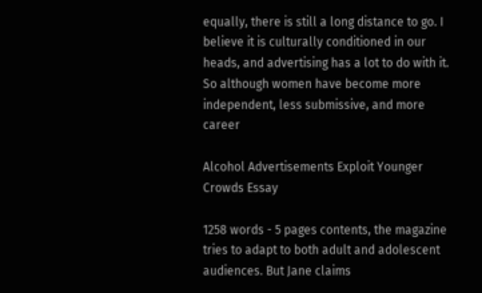equally, there is still a long distance to go. I believe it is culturally conditioned in our heads, and advertising has a lot to do with it. So although women have become more independent, less submissive, and more career

Alcohol Advertisements Exploit Younger Crowds Essay

1258 words - 5 pages contents, the magazine tries to adapt to both adult and adolescent audiences. But Jane claims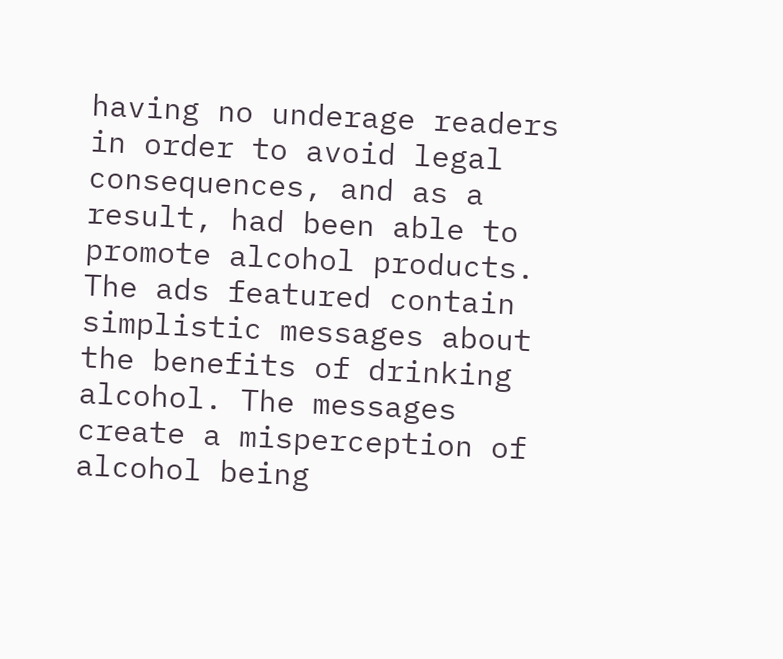having no underage readers in order to avoid legal consequences, and as a result, had been able to promote alcohol products. The ads featured contain simplistic messages about the benefits of drinking alcohol. The messages create a misperception of alcohol being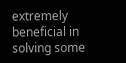extremely beneficial in solving some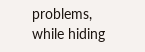problems, while hiding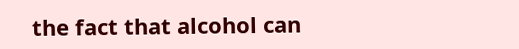the fact that alcohol can